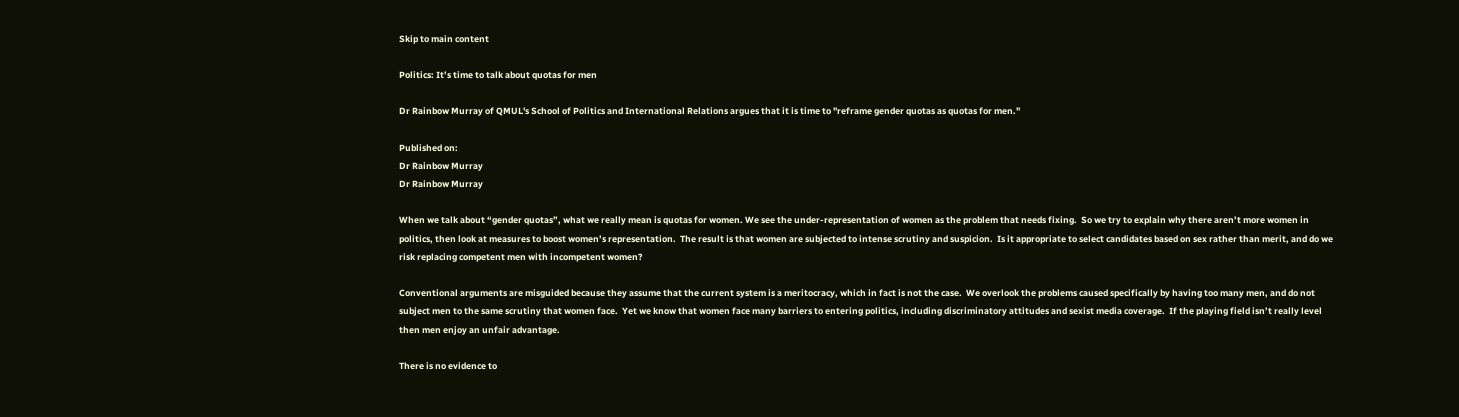Skip to main content

Politics: It’s time to talk about quotas for men

Dr Rainbow Murray of QMUL's School of Politics and International Relations argues that it is time to "reframe gender quotas as quotas for men."

Published on:
Dr Rainbow Murray
Dr Rainbow Murray

When we talk about “gender quotas”, what we really mean is quotas for women. We see the under-representation of women as the problem that needs fixing.  So we try to explain why there aren’t more women in politics, then look at measures to boost women’s representation.  The result is that women are subjected to intense scrutiny and suspicion.  Is it appropriate to select candidates based on sex rather than merit, and do we risk replacing competent men with incompetent women?

Conventional arguments are misguided because they assume that the current system is a meritocracy, which in fact is not the case.  We overlook the problems caused specifically by having too many men, and do not subject men to the same scrutiny that women face.  Yet we know that women face many barriers to entering politics, including discriminatory attitudes and sexist media coverage.  If the playing field isn’t really level then men enjoy an unfair advantage.

There is no evidence to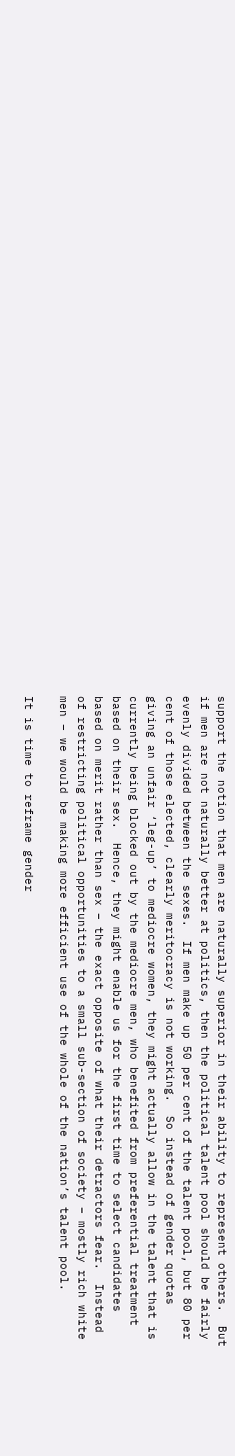support the notion that men are naturally superior in their ability to represent others.  But if men are not naturally better at politics, then the political talent pool should be fairly evenly divided between the sexes.  If men make up 50 per cent of the talent pool, but 80 per cent of those elected, clearly meritocracy is not working.  So instead of gender quotas giving an unfair ‘leg-up’ to mediocre women, they might actually allow in the talent that is currently being blocked out by the mediocre men, who benefited from preferential treatment based on their sex.  Hence, they might enable us for the first time to select candidates based on merit rather than sex – the exact opposite of what their detractors fear.  Instead of restricting political opportunities to a small sub-section of society – mostly rich white men – we would be making more efficient use of the whole of the nation’s talent pool.

It is time to reframe gender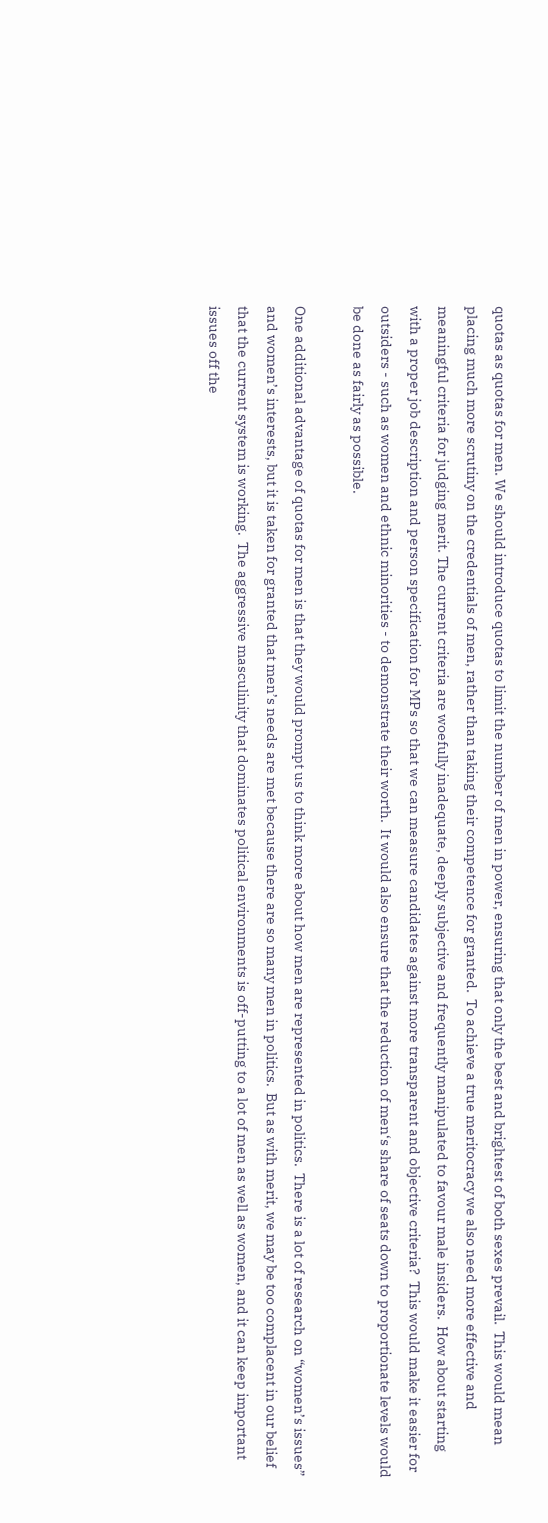quotas as quotas for men. We should introduce quotas to limit the number of men in power, ensuring that only the best and brightest of both sexes prevail.  This would mean placing much more scrutiny on the credentials of men, rather than taking their competence for granted.  To achieve a true meritocracy we also need more effective and meaningful criteria for judging merit. The current criteria are woefully inadequate, deeply subjective and frequently manipulated to favour male insiders.  How about starting with a proper job description and person specification for MPs so that we can measure candidates against more transparent and objective criteria?  This would make it easier for outsiders - such as women and ethnic minorities - to demonstrate their worth.  It would also ensure that the reduction of men‘s share of seats down to proportionate levels would be done as fairly as possible.

One additional advantage of quotas for men is that they would prompt us to think more about how men are represented in politics.  There is a lot of research on “women’s issues” and women’s interests, but it is taken for granted that men’s needs are met because there are so many men in politics.  But as with merit, we may be too complacent in our belief that the current system is working.  The aggressive masculinity that dominates political environments is off-putting to a lot of men as well as women, and it can keep important issues off the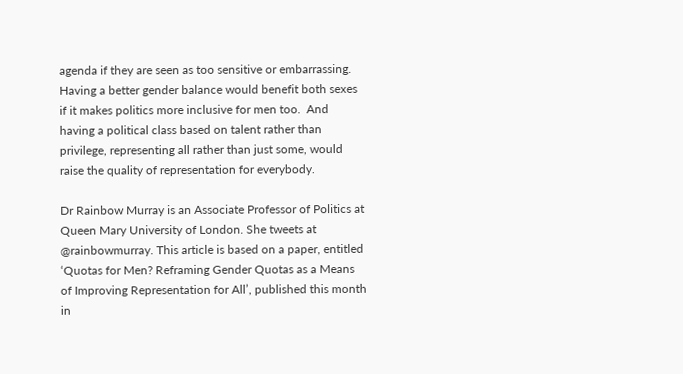agenda if they are seen as too sensitive or embarrassing. Having a better gender balance would benefit both sexes if it makes politics more inclusive for men too.  And having a political class based on talent rather than privilege, representing all rather than just some, would raise the quality of representation for everybody.

Dr Rainbow Murray is an Associate Professor of Politics at Queen Mary University of London. She tweets at @rainbowmurray. This article is based on a paper, entitled ‘Quotas for Men? Reframing Gender Quotas as a Means of Improving Representation for All’, published this month in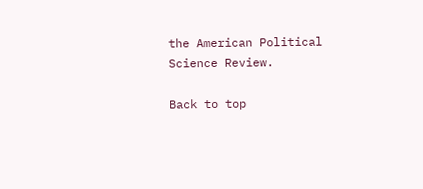the American Political Science Review.

Back to top